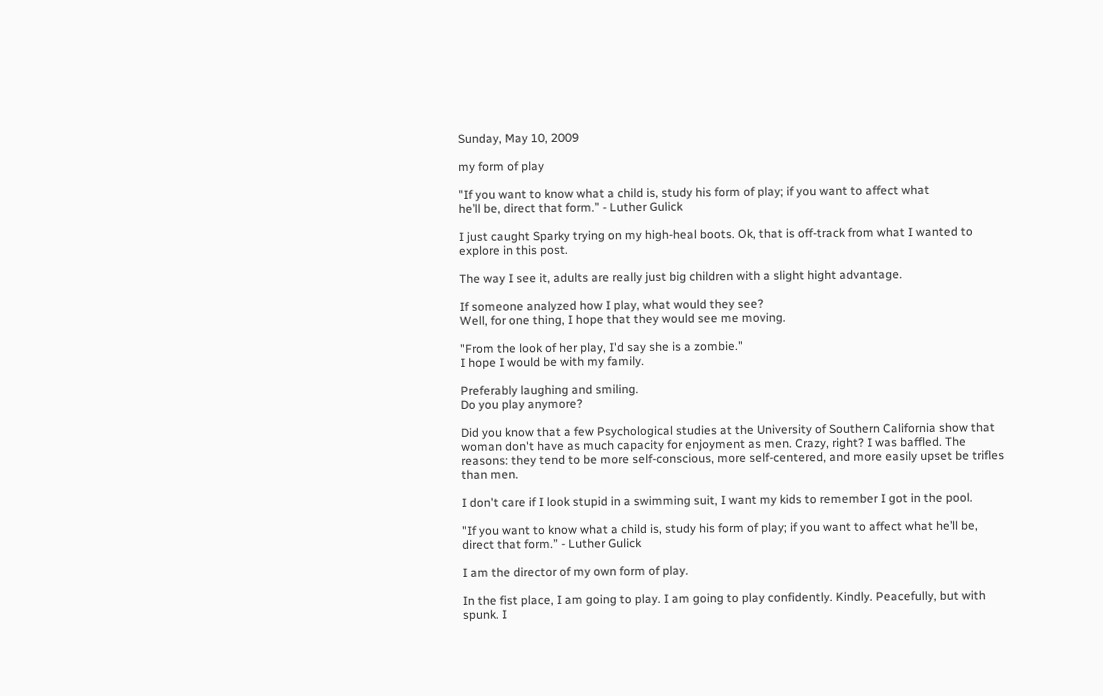Sunday, May 10, 2009

my form of play

"If you want to know what a child is, study his form of play; if you want to affect what
he’ll be, direct that form.” - Luther Gulick

I just caught Sparky trying on my high-heal boots. Ok, that is off-track from what I wanted to explore in this post.

The way I see it, adults are really just big children with a slight hight advantage.

If someone analyzed how I play, what would they see?
Well, for one thing, I hope that they would see me moving.

"From the look of her play, I'd say she is a zombie."
I hope I would be with my family.

Preferably laughing and smiling.
Do you play anymore?

Did you know that a few Psychological studies at the University of Southern California show that woman don't have as much capacity for enjoyment as men. Crazy, right? I was baffled. The reasons: they tend to be more self-conscious, more self-centered, and more easily upset be trifles than men.

I don't care if I look stupid in a swimming suit, I want my kids to remember I got in the pool.

"If you want to know what a child is, study his form of play; if you want to affect what he’ll be, direct that form.” - Luther Gulick

I am the director of my own form of play.

In the fist place, I am going to play. I am going to play confidently. Kindly. Peacefully, but with spunk. I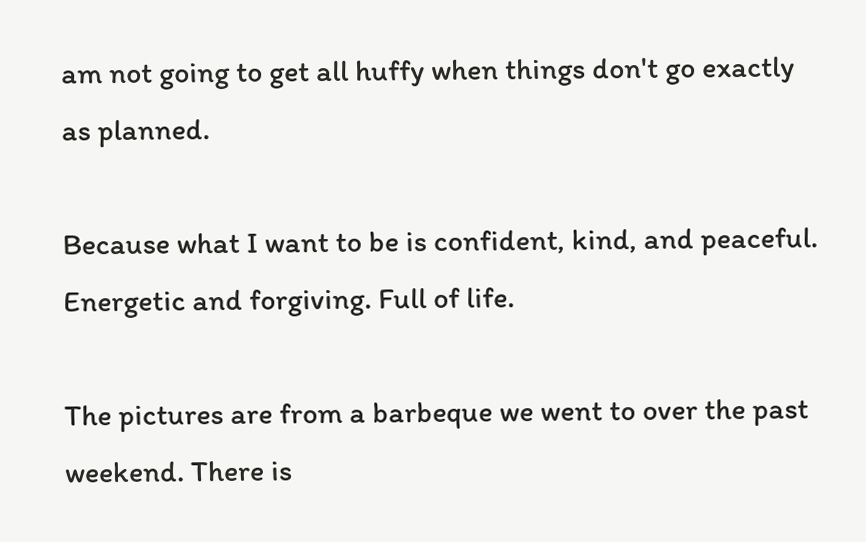am not going to get all huffy when things don't go exactly as planned.

Because what I want to be is confident, kind, and peaceful. Energetic and forgiving. Full of life.

The pictures are from a barbeque we went to over the past weekend. There is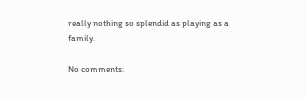really nothing so splendid as playing as a family.

No comments: